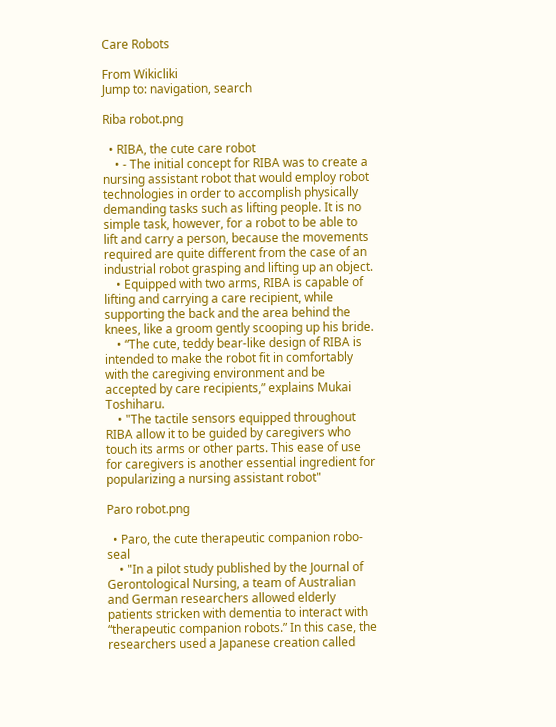Care Robots

From Wikicliki
Jump to: navigation, search

Riba robot.png

  • RIBA, the cute care robot
    • - The initial concept for RIBA was to create a nursing assistant robot that would employ robot technologies in order to accomplish physically demanding tasks such as lifting people. It is no simple task, however, for a robot to be able to lift and carry a person, because the movements required are quite different from the case of an industrial robot grasping and lifting up an object.
    • Equipped with two arms, RIBA is capable of lifting and carrying a care recipient, while supporting the back and the area behind the knees, like a groom gently scooping up his bride.
    • “The cute, teddy bear-like design of RIBA is intended to make the robot fit in comfortably with the caregiving environment and be accepted by care recipients,” explains Mukai Toshiharu.
    • "The tactile sensors equipped throughout RIBA allow it to be guided by caregivers who touch its arms or other parts. This ease of use for caregivers is another essential ingredient for popularizing a nursing assistant robot"

Paro robot.png

  • Paro, the cute therapeutic companion robo-seal
    • "In a pilot study published by the Journal of Gerontological Nursing, a team of Australian and German researchers allowed elderly patients stricken with dementia to interact with “therapeutic companion robots.” In this case, the researchers used a Japanese creation called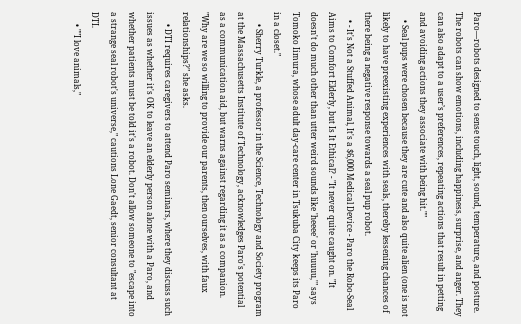Paro—robots designed to sense touch, light, sound, temperature, and posture. The robots can show emotions, including happiness, surprise, and anger. They can also adapt to a user’s preferences, repeating actions that result in petting and avoiding actions they associate with being hit.""
    • Seal pups were chosen because they are cute and also quite alien (one is not likely to have preexisting experiences with seals, thereby lessening chances of there being a negative response towards a seal pup robot.
    • - It's Not a Stuffed Animal, It's a $6,000 Medical Device - Paro the Robo-Seal Aims to Comfort Elderly, but Is It Ethical? - "It never quite caught on. "It doesn't do much other than utter weird sounds like 'heeee' or 'huuuu,'" says Tomoko Iimura, whose adult day-care center in Tsukuba City keeps its Paro in a closet."
      • Sherry Turkle, a professor in the Science, Technology and Society program at the Massachusetts Institute of Technology, acknowledges Paro's potential as a communication aid, but warns against regarding it as a companion. "Why are we so willing to provide our parents, then ourselves, with faux relationships?" she asks.
      • DTI requires caregivers to attend Paro seminars, where they discuss such issues as whether it's OK to leave an elderly person alone with a Paro, and whether patients must be told it's a robot. Don't allow someone to "escape into a strange seal robot's universe," cautions Lone Gaedt, senior consultant at DTI.
      • ""I love animals,"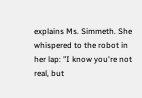explains Ms. Simmeth. She whispered to the robot in her lap: "I know you're not real, but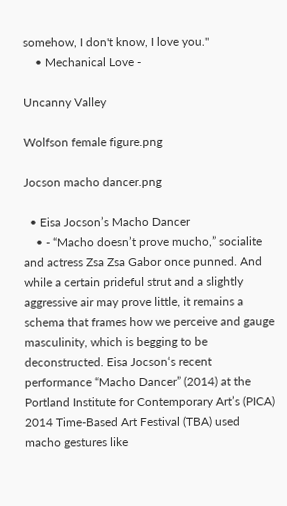somehow, I don't know, I love you."
    • Mechanical Love -

Uncanny Valley

Wolfson female figure.png

Jocson macho dancer.png

  • Eisa Jocson’s Macho Dancer
    • - “Macho doesn’t prove mucho,” socialite and actress Zsa Zsa Gabor once punned. And while a certain prideful strut and a slightly aggressive air may prove little, it remains a schema that frames how we perceive and gauge masculinity, which is begging to be deconstructed. Eisa Jocson‘s recent performance “Macho Dancer” (2014) at the Portland Institute for Contemporary Art’s (PICA) 2014 Time-Based Art Festival (TBA) used macho gestures like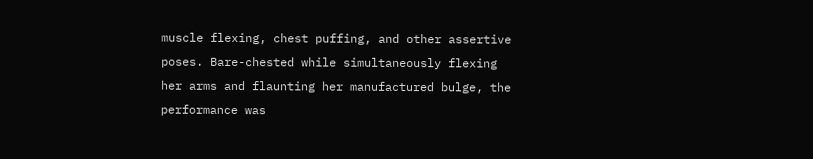muscle flexing, chest puffing, and other assertive poses. Bare-chested while simultaneously flexing her arms and flaunting her manufactured bulge, the performance was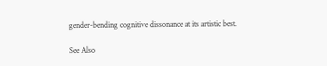gender-bending cognitive dissonance at its artistic best.

See Also